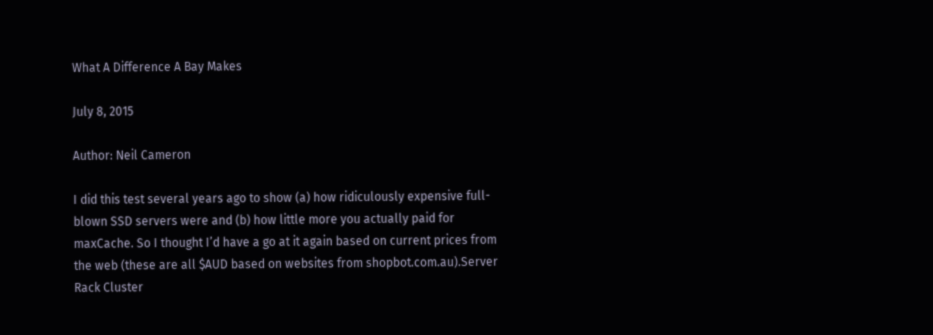What A Difference A Bay Makes

July 8, 2015

Author: Neil Cameron

I did this test several years ago to show (a) how ridiculously expensive full-blown SSD servers were and (b) how little more you actually paid for maxCache. So I thought I’d have a go at it again based on current prices from the web (these are all $AUD based on websites from shopbot.com.au).Server Rack Cluster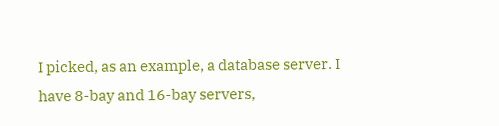I picked, as an example, a database server. I have 8-bay and 16-bay servers,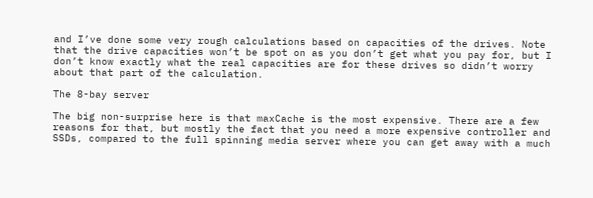and I’ve done some very rough calculations based on capacities of the drives. Note that the drive capacities won’t be spot on as you don’t get what you pay for, but I don’t know exactly what the real capacities are for these drives so didn’t worry about that part of the calculation.

The 8-bay server

The big non-surprise here is that maxCache is the most expensive. There are a few reasons for that, but mostly the fact that you need a more expensive controller and SSDs, compared to the full spinning media server where you can get away with a much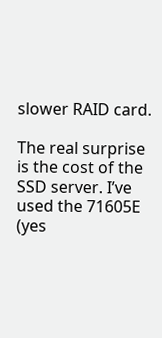slower RAID card.

The real surprise is the cost of the SSD server. I’ve used the 71605E (yes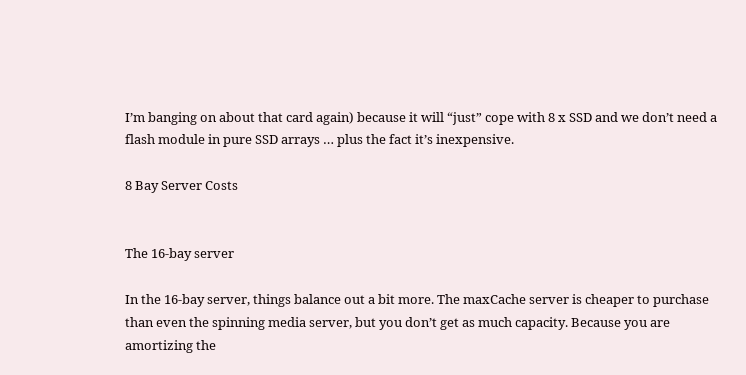I’m banging on about that card again) because it will “just” cope with 8 x SSD and we don’t need a flash module in pure SSD arrays … plus the fact it’s inexpensive.

8 Bay Server Costs


The 16-bay server

In the 16-bay server, things balance out a bit more. The maxCache server is cheaper to purchase than even the spinning media server, but you don’t get as much capacity. Because you are amortizing the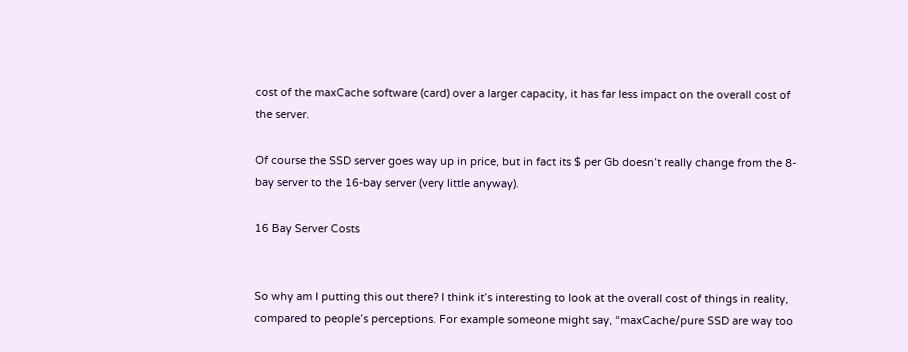cost of the maxCache software (card) over a larger capacity, it has far less impact on the overall cost of the server.

Of course the SSD server goes way up in price, but in fact its $ per Gb doesn’t really change from the 8-bay server to the 16-bay server (very little anyway).

16 Bay Server Costs


So why am I putting this out there? I think it’s interesting to look at the overall cost of things in reality, compared to people’s perceptions. For example someone might say, “maxCache/pure SSD are way too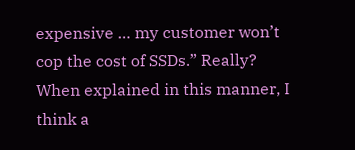expensive … my customer won’t cop the cost of SSDs.” Really? When explained in this manner, I think a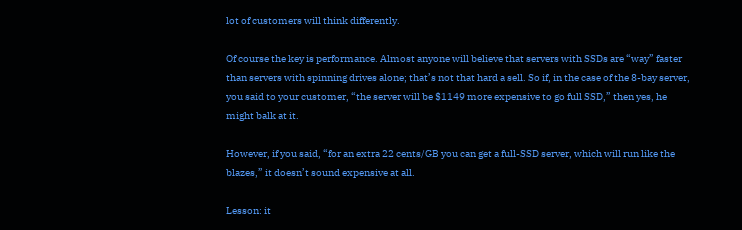lot of customers will think differently.

Of course the key is performance. Almost anyone will believe that servers with SSDs are “way” faster than servers with spinning drives alone; that’s not that hard a sell. So if, in the case of the 8-bay server, you said to your customer, “the server will be $1149 more expensive to go full SSD,” then yes, he might balk at it.

However, if you said, “for an extra 22 cents/GB you can get a full-SSD server, which will run like the blazes,” it doesn’t sound expensive at all.

Lesson: it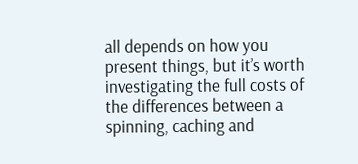all depends on how you present things, but it’s worth investigating the full costs of the differences between a spinning, caching and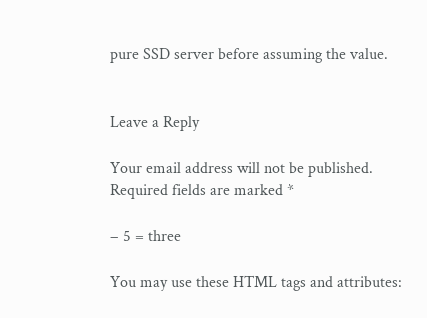pure SSD server before assuming the value.


Leave a Reply

Your email address will not be published. Required fields are marked *

− 5 = three

You may use these HTML tags and attributes: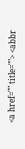<a href="" title=""> <abbr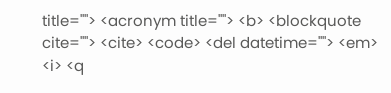title=""> <acronym title=""> <b> <blockquote cite=""> <cite> <code> <del datetime=""> <em> <i> <q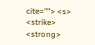cite=""> <s> <strike> <strong>